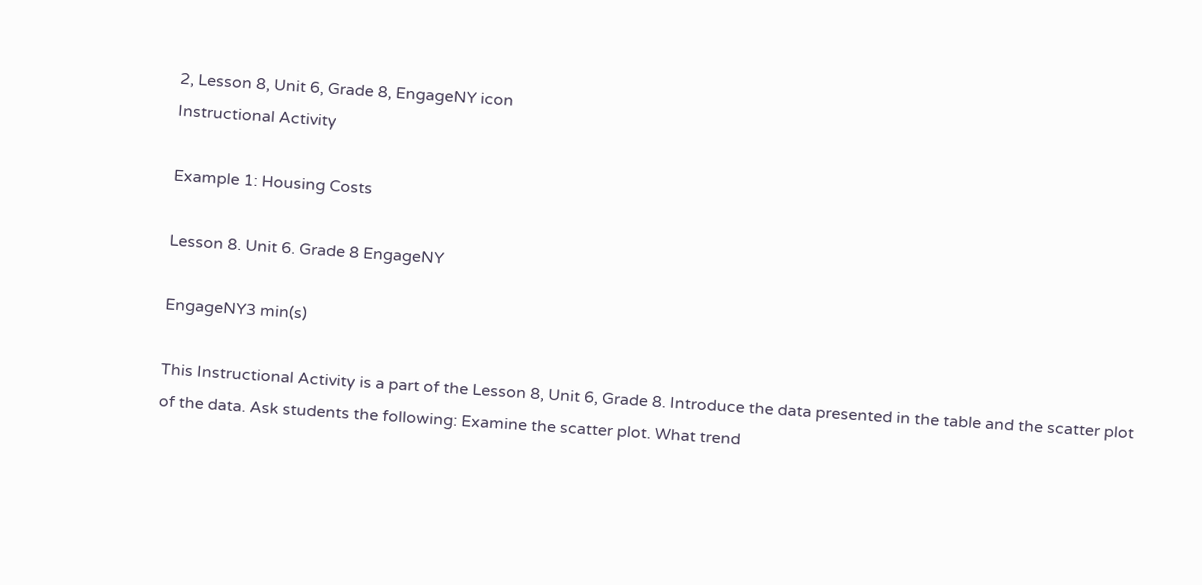2, Lesson 8, Unit 6, Grade 8, EngageNY icon
Instructional Activity

Example 1: Housing Costs

Lesson 8. Unit 6. Grade 8 EngageNY

EngageNY3 min(s)

This Instructional Activity is a part of the Lesson 8, Unit 6, Grade 8. Introduce the data presented in the table and the scatter plot of the data. Ask students the following: Examine the scatter plot. What trend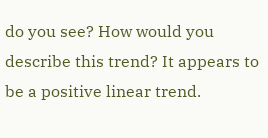do you see? How would you describe this trend? It appears to be a positive linear trend.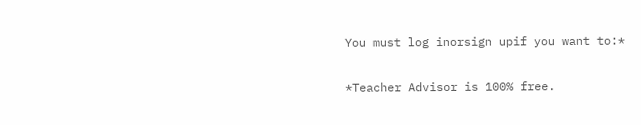You must log inorsign upif you want to:*

*Teacher Advisor is 100% free.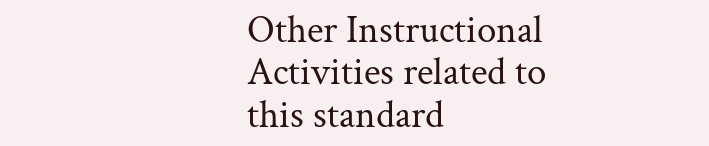Other Instructional Activities related to this standard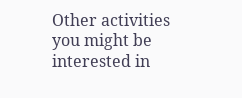Other activities you might be interested in